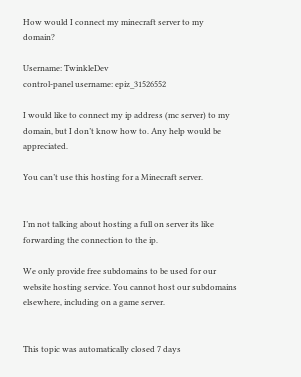How would I connect my minecraft server to my domain?

Username: TwinkleDev
control-panel username: epiz_31526552

I would like to connect my ip address (mc server) to my domain, but I don’t know how to. Any help would be appreciated.

You can’t use this hosting for a Minecraft server.


I’m not talking about hosting a full on server its like forwarding the connection to the ip.

We only provide free subdomains to be used for our website hosting service. You cannot host our subdomains elsewhere, including on a game server.


This topic was automatically closed 7 days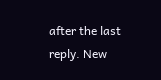after the last reply. New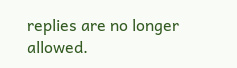replies are no longer allowed.